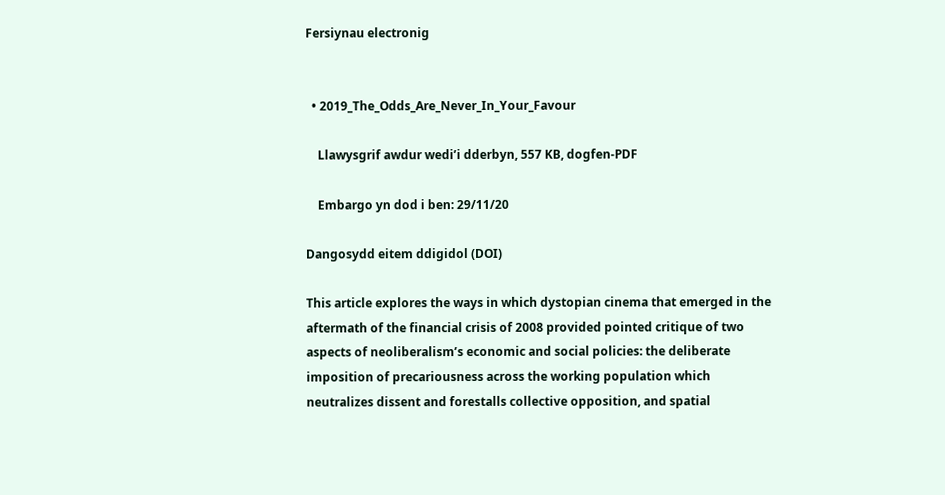Fersiynau electronig


  • 2019_The_Odds_Are_Never_In_Your_Favour

    Llawysgrif awdur wedi’i dderbyn, 557 KB, dogfen-PDF

    Embargo yn dod i ben: 29/11/20

Dangosydd eitem ddigidol (DOI)

This article explores the ways in which dystopian cinema that emerged in the aftermath of the financial crisis of 2008 provided pointed critique of two aspects of neoliberalism’s economic and social policies: the deliberate imposition of precariousness across the working population which neutralizes dissent and forestalls collective opposition, and spatial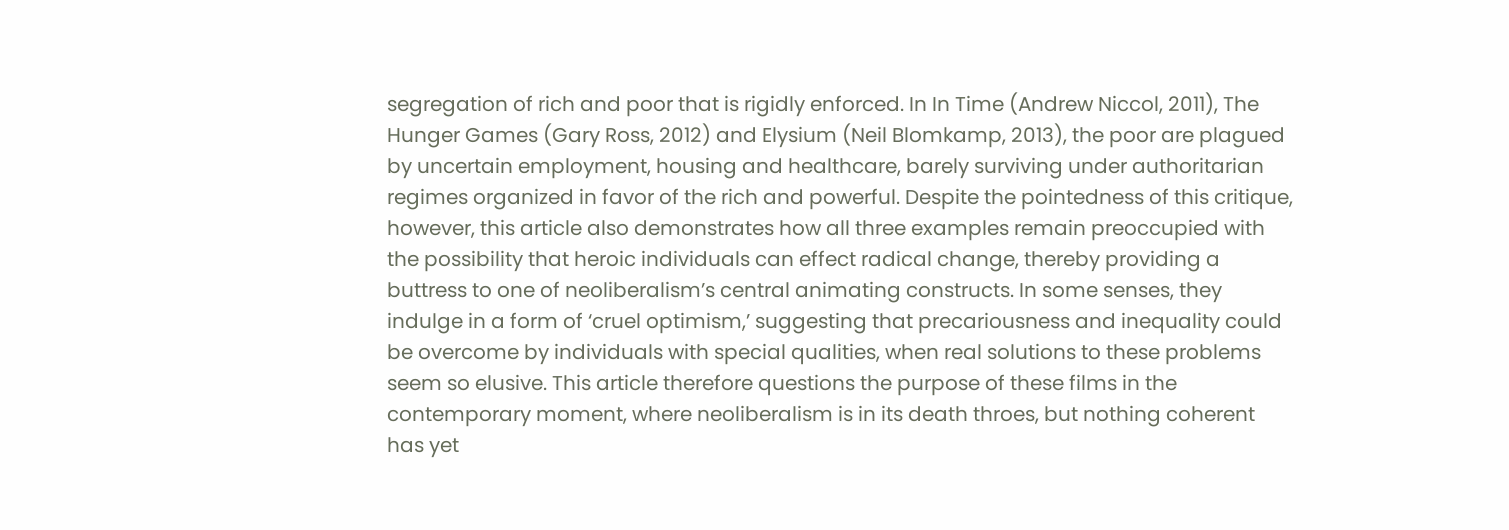segregation of rich and poor that is rigidly enforced. In In Time (Andrew Niccol, 2011), The Hunger Games (Gary Ross, 2012) and Elysium (Neil Blomkamp, 2013), the poor are plagued by uncertain employment, housing and healthcare, barely surviving under authoritarian regimes organized in favor of the rich and powerful. Despite the pointedness of this critique, however, this article also demonstrates how all three examples remain preoccupied with the possibility that heroic individuals can effect radical change, thereby providing a buttress to one of neoliberalism’s central animating constructs. In some senses, they indulge in a form of ‘cruel optimism,’ suggesting that precariousness and inequality could be overcome by individuals with special qualities, when real solutions to these problems seem so elusive. This article therefore questions the purpose of these films in the contemporary moment, where neoliberalism is in its death throes, but nothing coherent has yet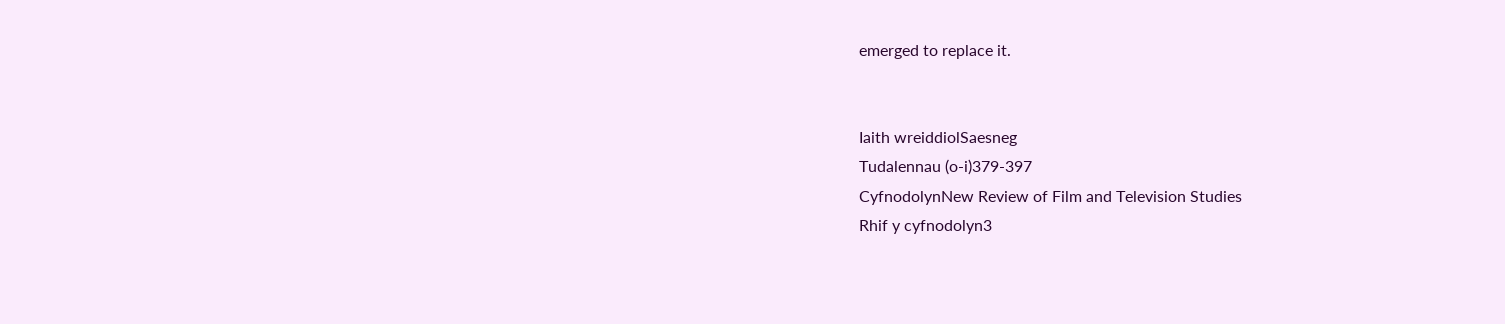emerged to replace it.


Iaith wreiddiolSaesneg
Tudalennau (o-i)379-397
CyfnodolynNew Review of Film and Television Studies
Rhif y cyfnodolyn3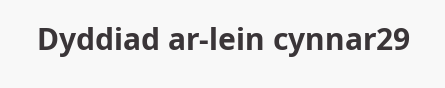Dyddiad ar-lein cynnar29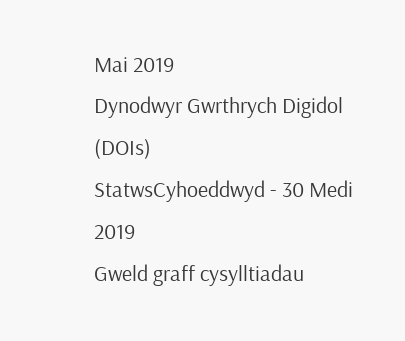Mai 2019
Dynodwyr Gwrthrych Digidol (DOIs)
StatwsCyhoeddwyd - 30 Medi 2019
Gweld graff cysylltiadau